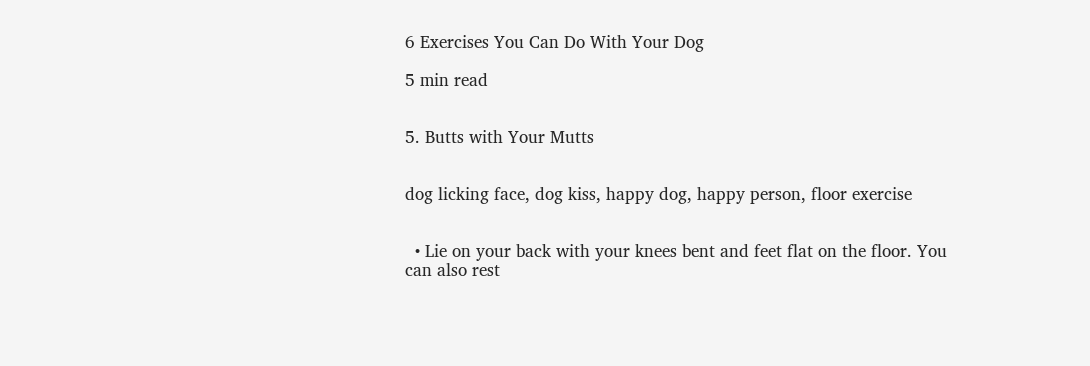6 Exercises You Can Do With Your Dog

5 min read


5. Butts with Your Mutts


dog licking face, dog kiss, happy dog, happy person, floor exercise


  • Lie on your back with your knees bent and feet flat on the floor. You can also rest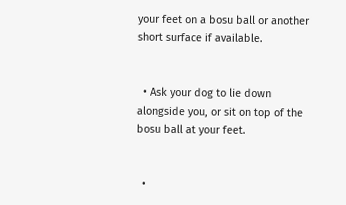your feet on a bosu ball or another short surface if available.


  • Ask your dog to lie down alongside you, or sit on top of the bosu ball at your feet.


  •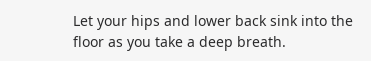Let your hips and lower back sink into the floor as you take a deep breath.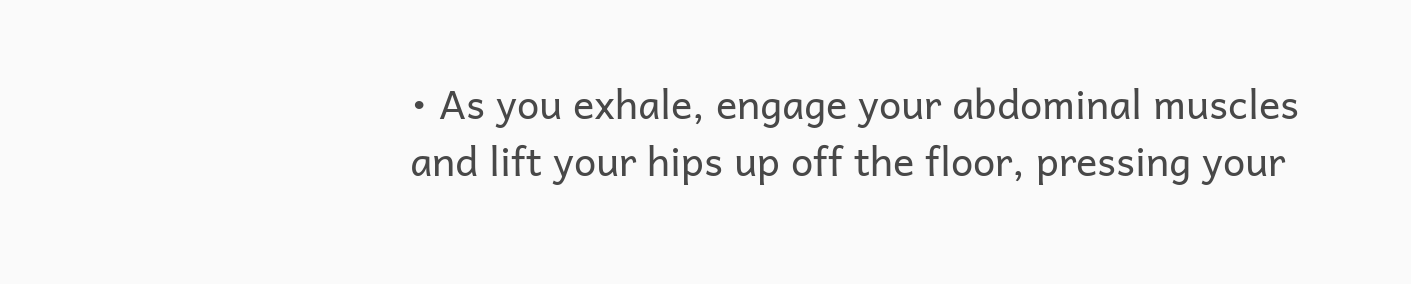• As you exhale, engage your abdominal muscles and lift your hips up off the floor, pressing your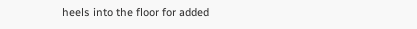heels into the floor for added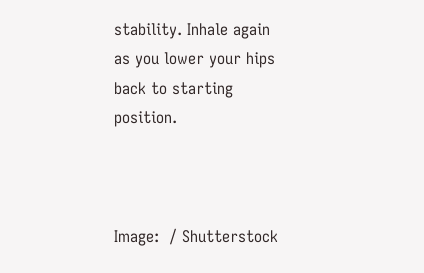stability. Inhale again as you lower your hips back to starting position.



Image:  / Shutterstock